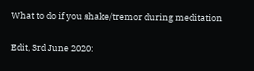What to do if you shake/tremor during meditation

Edit, 3rd June 2020: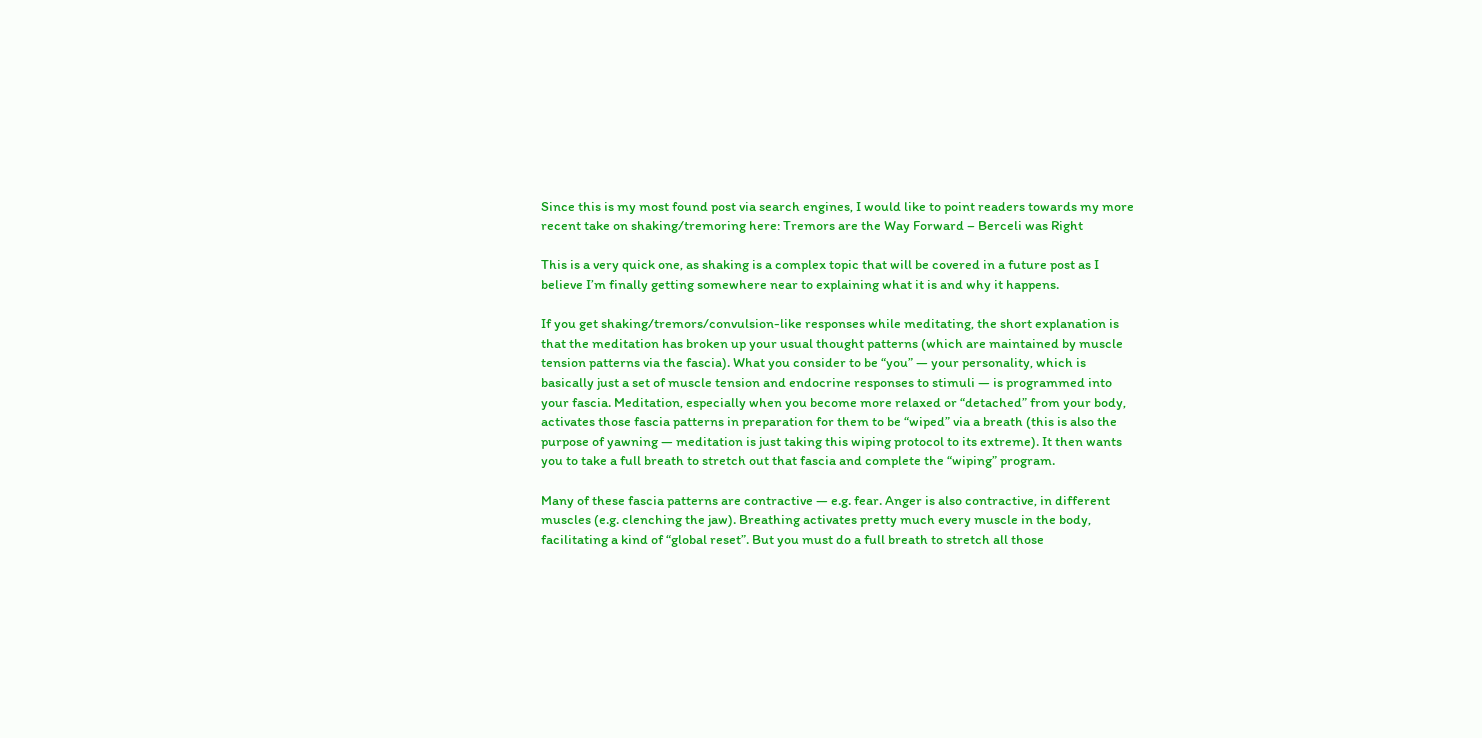Since this is my most found post via search engines, I would like to point readers towards my more recent take on shaking/tremoring here: Tremors are the Way Forward – Berceli was Right

This is a very quick one, as shaking is a complex topic that will be covered in a future post as I believe I’m finally getting somewhere near to explaining what it is and why it happens.

If you get shaking/tremors/convulsion-like responses while meditating, the short explanation is that the meditation has broken up your usual thought patterns (which are maintained by muscle tension patterns via the fascia). What you consider to be “you” — your personality, which is basically just a set of muscle tension and endocrine responses to stimuli — is programmed into your fascia. Meditation, especially when you become more relaxed or “detached” from your body, activates those fascia patterns in preparation for them to be “wiped” via a breath (this is also the purpose of yawning — meditation is just taking this wiping protocol to its extreme). It then wants you to take a full breath to stretch out that fascia and complete the “wiping” program.

Many of these fascia patterns are contractive — e.g. fear. Anger is also contractive, in different muscles (e.g. clenching the jaw). Breathing activates pretty much every muscle in the body, facilitating a kind of “global reset”. But you must do a full breath to stretch all those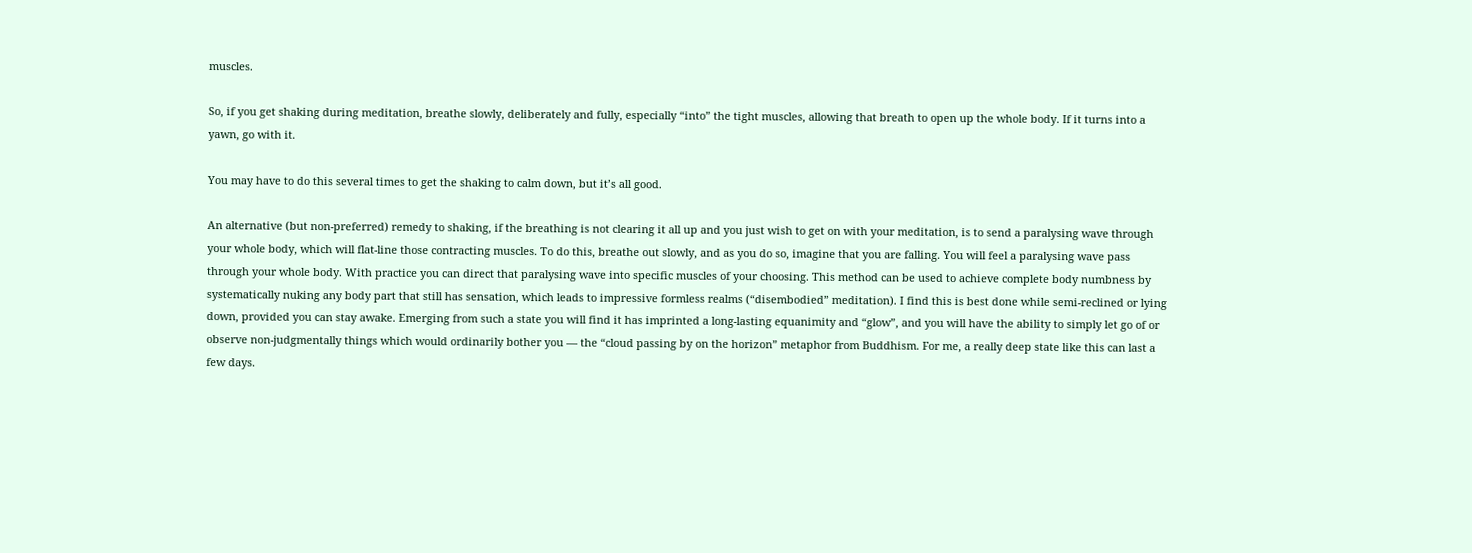muscles.

So, if you get shaking during meditation, breathe slowly, deliberately and fully, especially “into” the tight muscles, allowing that breath to open up the whole body. If it turns into a yawn, go with it.

You may have to do this several times to get the shaking to calm down, but it’s all good.

An alternative (but non-preferred) remedy to shaking, if the breathing is not clearing it all up and you just wish to get on with your meditation, is to send a paralysing wave through your whole body, which will flat-line those contracting muscles. To do this, breathe out slowly, and as you do so, imagine that you are falling. You will feel a paralysing wave pass through your whole body. With practice you can direct that paralysing wave into specific muscles of your choosing. This method can be used to achieve complete body numbness by systematically nuking any body part that still has sensation, which leads to impressive formless realms (“disembodied” meditation). I find this is best done while semi-reclined or lying down, provided you can stay awake. Emerging from such a state you will find it has imprinted a long-lasting equanimity and “glow”, and you will have the ability to simply let go of or observe non-judgmentally things which would ordinarily bother you — the “cloud passing by on the horizon” metaphor from Buddhism. For me, a really deep state like this can last a few days.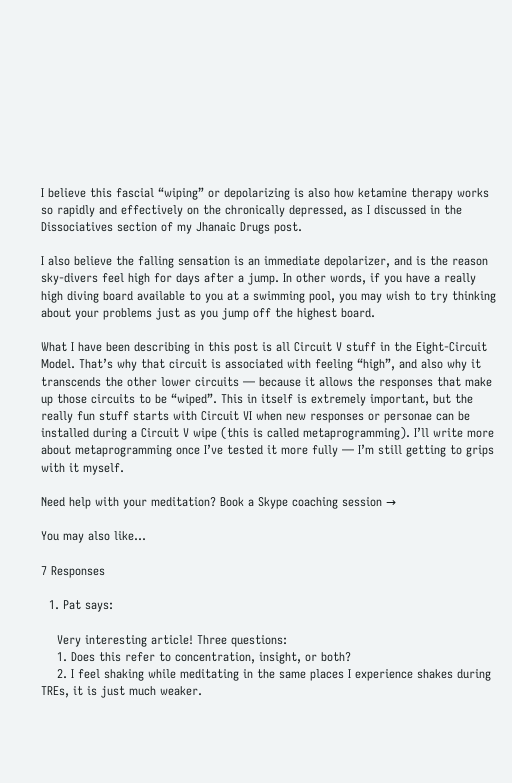I believe this fascial “wiping” or depolarizing is also how ketamine therapy works so rapidly and effectively on the chronically depressed, as I discussed in the Dissociatives section of my Jhanaic Drugs post.

I also believe the falling sensation is an immediate depolarizer, and is the reason sky-divers feel high for days after a jump. In other words, if you have a really high diving board available to you at a swimming pool, you may wish to try thinking about your problems just as you jump off the highest board.

What I have been describing in this post is all Circuit V stuff in the Eight-Circuit Model. That’s why that circuit is associated with feeling “high”, and also why it transcends the other lower circuits — because it allows the responses that make up those circuits to be “wiped”. This in itself is extremely important, but the really fun stuff starts with Circuit VI when new responses or personae can be installed during a Circuit V wipe (this is called metaprogramming). I’ll write more about metaprogramming once I’ve tested it more fully — I’m still getting to grips with it myself.

Need help with your meditation? Book a Skype coaching session →

You may also like...

7 Responses

  1. Pat says:

    Very interesting article! Three questions:
    1. Does this refer to concentration, insight, or both?
    2. I feel shaking while meditating in the same places I experience shakes during TREs, it is just much weaker.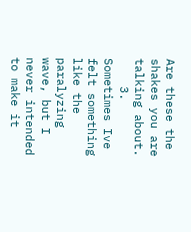Are these the shakes you are talking about.
    3. Sometimes Ive felt something like the paralyzing wave, but I never intended to make it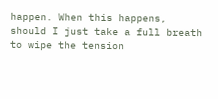happen. When this happens, should I just take a full breath to wipe the tension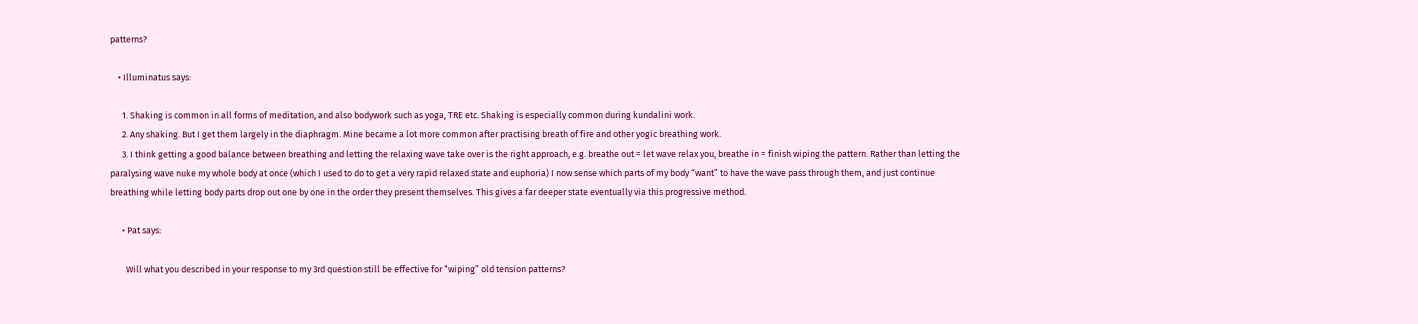patterns?

    • Illuminatus says:

      1. Shaking is common in all forms of meditation, and also bodywork such as yoga, TRE etc. Shaking is especially common during kundalini work.
      2. Any shaking. But I get them largely in the diaphragm. Mine became a lot more common after practising breath of fire and other yogic breathing work.
      3. I think getting a good balance between breathing and letting the relaxing wave take over is the right approach, e.g. breathe out = let wave relax you, breathe in = finish wiping the pattern. Rather than letting the paralysing wave nuke my whole body at once (which I used to do to get a very rapid relaxed state and euphoria) I now sense which parts of my body “want” to have the wave pass through them, and just continue breathing while letting body parts drop out one by one in the order they present themselves. This gives a far deeper state eventually via this progressive method.

      • Pat says:

        Will what you described in your response to my 3rd question still be effective for “wiping” old tension patterns?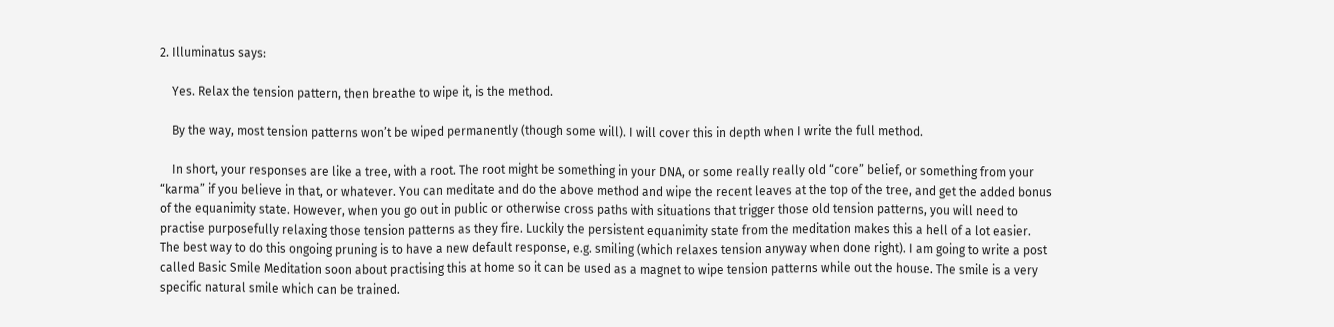2. Illuminatus says:

    Yes. Relax the tension pattern, then breathe to wipe it, is the method.

    By the way, most tension patterns won’t be wiped permanently (though some will). I will cover this in depth when I write the full method.

    In short, your responses are like a tree, with a root. The root might be something in your DNA, or some really really old “core” belief, or something from your “karma” if you believe in that, or whatever. You can meditate and do the above method and wipe the recent leaves at the top of the tree, and get the added bonus of the equanimity state. However, when you go out in public or otherwise cross paths with situations that trigger those old tension patterns, you will need to practise purposefully relaxing those tension patterns as they fire. Luckily the persistent equanimity state from the meditation makes this a hell of a lot easier. The best way to do this ongoing pruning is to have a new default response, e.g. smiling (which relaxes tension anyway when done right). I am going to write a post called Basic Smile Meditation soon about practising this at home so it can be used as a magnet to wipe tension patterns while out the house. The smile is a very specific natural smile which can be trained.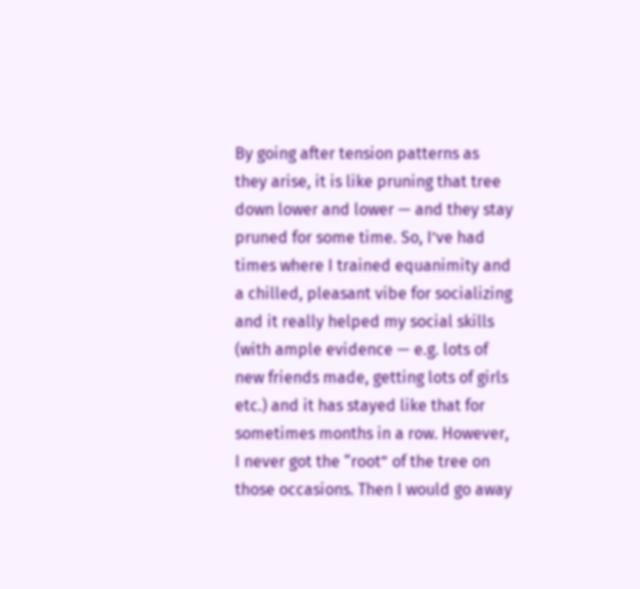By going after tension patterns as they arise, it is like pruning that tree down lower and lower — and they stay pruned for some time. So, I’ve had times where I trained equanimity and a chilled, pleasant vibe for socializing and it really helped my social skills (with ample evidence — e.g. lots of new friends made, getting lots of girls etc.) and it has stayed like that for sometimes months in a row. However, I never got the “root” of the tree on those occasions. Then I would go away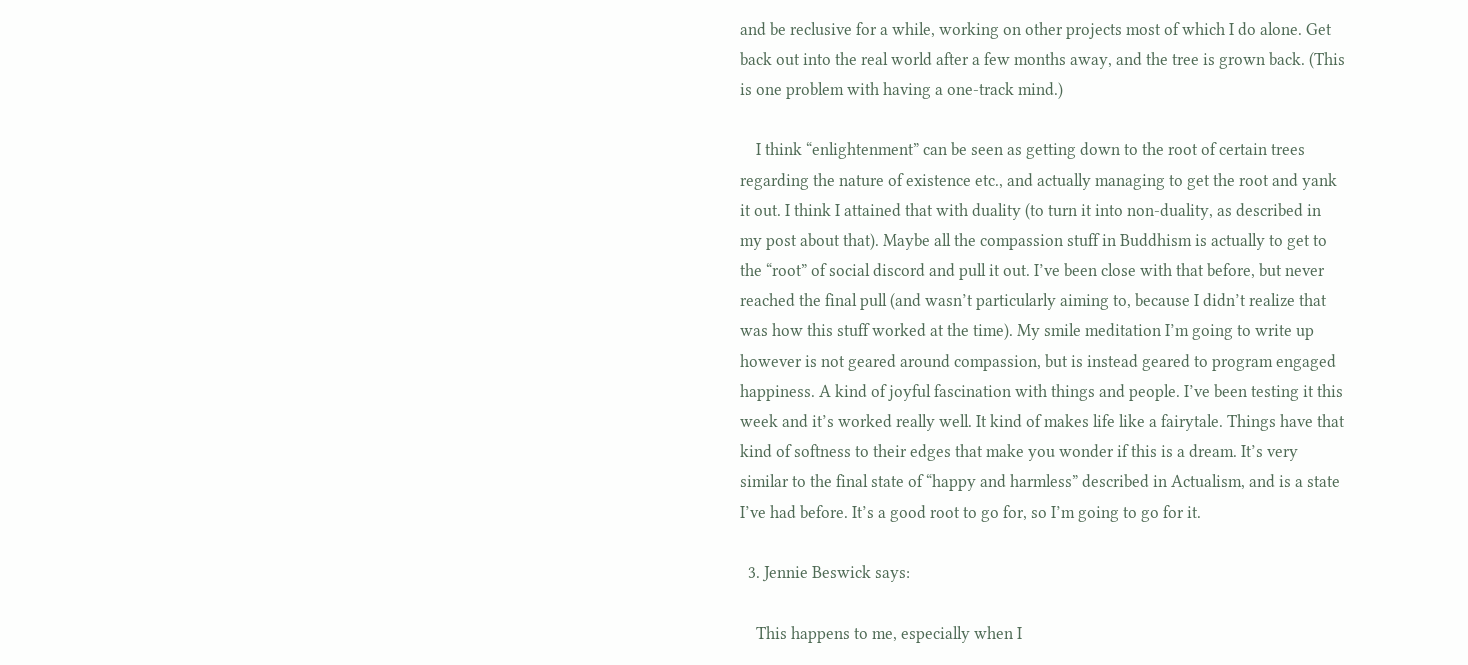and be reclusive for a while, working on other projects most of which I do alone. Get back out into the real world after a few months away, and the tree is grown back. (This is one problem with having a one-track mind.)

    I think “enlightenment” can be seen as getting down to the root of certain trees regarding the nature of existence etc., and actually managing to get the root and yank it out. I think I attained that with duality (to turn it into non-duality, as described in my post about that). Maybe all the compassion stuff in Buddhism is actually to get to the “root” of social discord and pull it out. I’ve been close with that before, but never reached the final pull (and wasn’t particularly aiming to, because I didn’t realize that was how this stuff worked at the time). My smile meditation I’m going to write up however is not geared around compassion, but is instead geared to program engaged happiness. A kind of joyful fascination with things and people. I’ve been testing it this week and it’s worked really well. It kind of makes life like a fairytale. Things have that kind of softness to their edges that make you wonder if this is a dream. It’s very similar to the final state of “happy and harmless” described in Actualism, and is a state I’ve had before. It’s a good root to go for, so I’m going to go for it.

  3. Jennie Beswick says:

    This happens to me, especially when I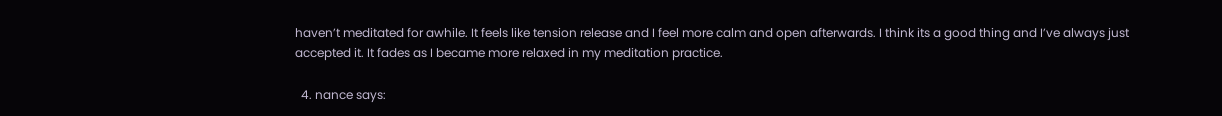haven’t meditated for awhile. It feels like tension release and I feel more calm and open afterwards. I think its a good thing and I’ve always just accepted it. It fades as I became more relaxed in my meditation practice.

  4. nance says: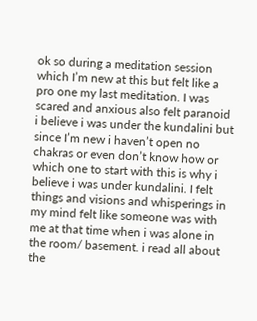ok so during a meditation session which I’m new at this but felt like a pro one my last meditation. I was scared and anxious also felt paranoid i believe i was under the kundalini but since I’m new i haven’t open no chakras or even don’t know how or which one to start with this is why i believe i was under kundalini. I felt things and visions and whisperings in my mind felt like someone was with me at that time when i was alone in the room/ basement. i read all about the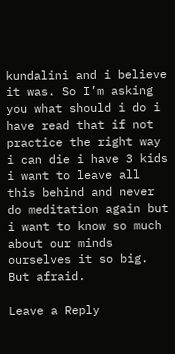kundalini and i believe it was. So I’m asking you what should i do i have read that if not practice the right way i can die i have 3 kids i want to leave all this behind and never do meditation again but i want to know so much about our minds ourselves it so big. But afraid.

Leave a Reply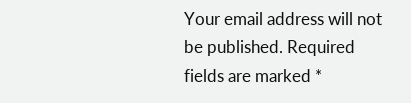Your email address will not be published. Required fields are marked *